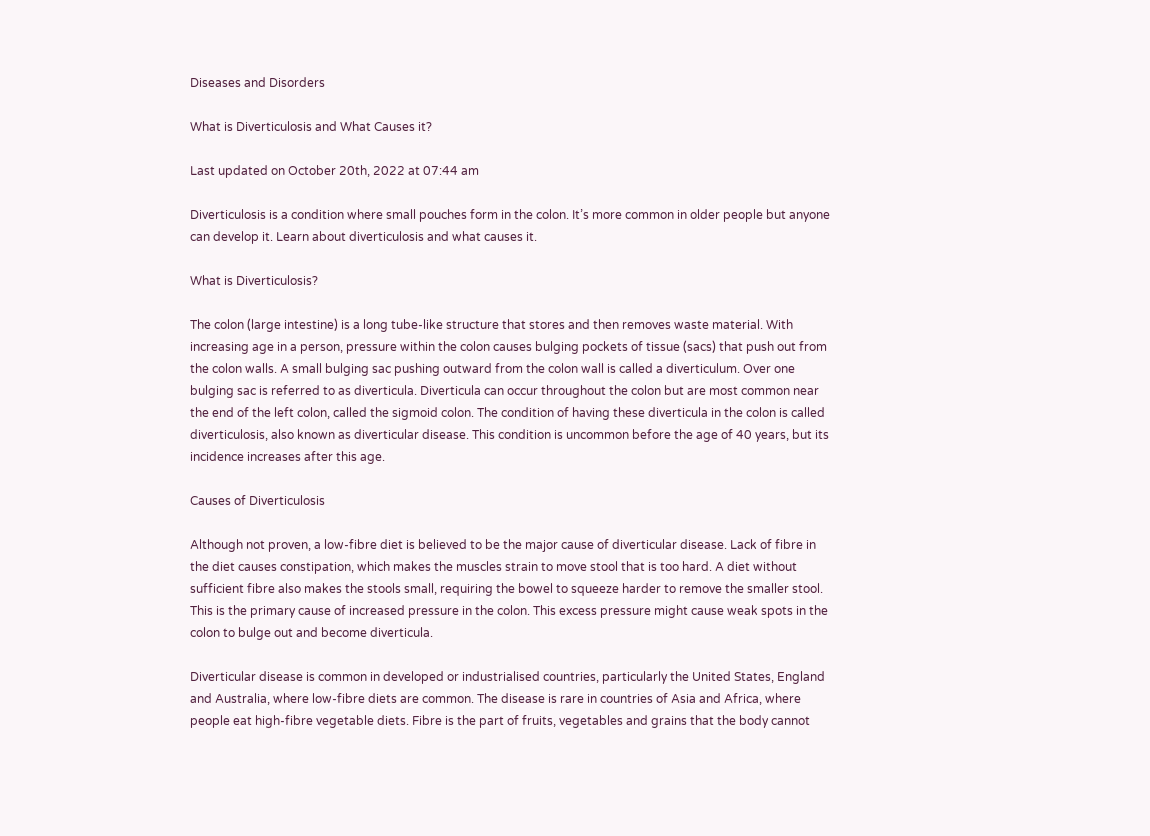Diseases and Disorders

What is Diverticulosis and What Causes it?

Last updated on October 20th, 2022 at 07:44 am

Diverticulosis is a condition where small pouches form in the colon. It’s more common in older people but anyone can develop it. Learn about diverticulosis and what causes it.

What is Diverticulosis?

The colon (large intestine) is a long tube-like structure that stores and then removes waste material. With increasing age in a person, pressure within the colon causes bulging pockets of tissue (sacs) that push out from the colon walls. A small bulging sac pushing outward from the colon wall is called a diverticulum. Over one bulging sac is referred to as diverticula. Diverticula can occur throughout the colon but are most common near the end of the left colon, called the sigmoid colon. The condition of having these diverticula in the colon is called diverticulosis, also known as diverticular disease. This condition is uncommon before the age of 40 years, but its incidence increases after this age.

Causes of Diverticulosis

Although not proven, a low-fibre diet is believed to be the major cause of diverticular disease. Lack of fibre in the diet causes constipation, which makes the muscles strain to move stool that is too hard. A diet without sufficient fibre also makes the stools small, requiring the bowel to squeeze harder to remove the smaller stool. This is the primary cause of increased pressure in the colon. This excess pressure might cause weak spots in the colon to bulge out and become diverticula.

Diverticular disease is common in developed or industrialised countries, particularly the United States, England and Australia, where low-fibre diets are common. The disease is rare in countries of Asia and Africa, where people eat high-fibre vegetable diets. Fibre is the part of fruits, vegetables and grains that the body cannot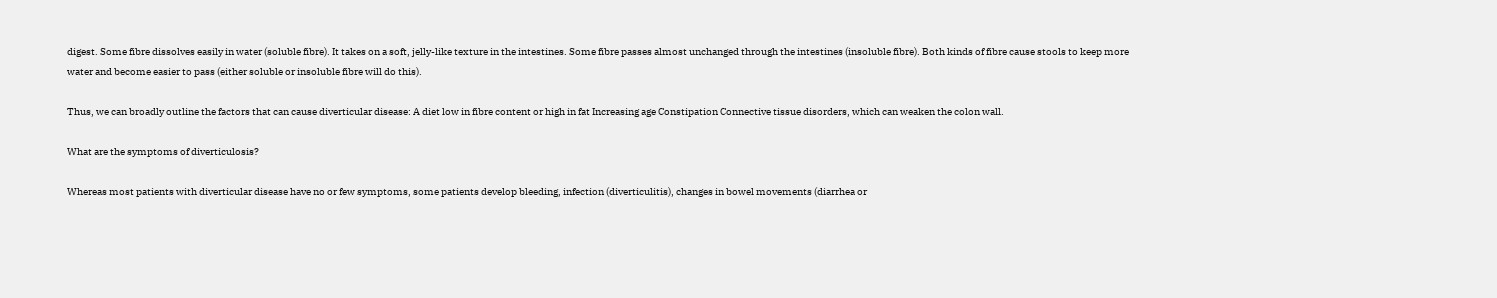digest. Some fibre dissolves easily in water (soluble fibre). It takes on a soft, jelly-like texture in the intestines. Some fibre passes almost unchanged through the intestines (insoluble fibre). Both kinds of fibre cause stools to keep more water and become easier to pass (either soluble or insoluble fibre will do this).

Thus, we can broadly outline the factors that can cause diverticular disease: A diet low in fibre content or high in fat Increasing age Constipation Connective tissue disorders, which can weaken the colon wall.

What are the symptoms of diverticulosis?

Whereas most patients with diverticular disease have no or few symptoms, some patients develop bleeding, infection (diverticulitis), changes in bowel movements (diarrhea or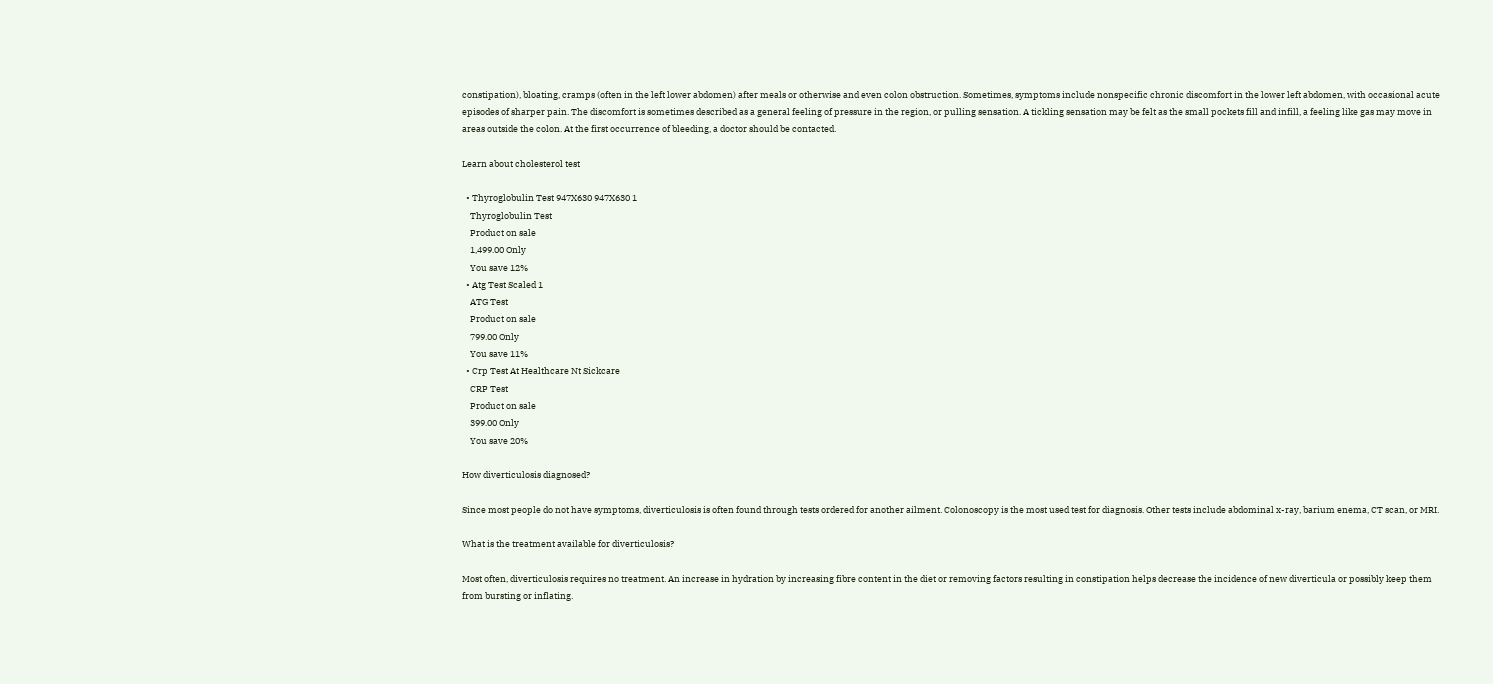constipation), bloating, cramps (often in the left lower abdomen) after meals or otherwise and even colon obstruction. Sometimes, symptoms include nonspecific chronic discomfort in the lower left abdomen, with occasional acute episodes of sharper pain. The discomfort is sometimes described as a general feeling of pressure in the region, or pulling sensation. A tickling sensation may be felt as the small pockets fill and infill, a feeling like gas may move in areas outside the colon. At the first occurrence of bleeding, a doctor should be contacted.

Learn about cholesterol test

  • Thyroglobulin Test 947X630 947X630 1
    Thyroglobulin Test
    Product on sale
    1,499.00 Only
    You save 12%
  • Atg Test Scaled 1
    ATG Test
    Product on sale
    799.00 Only
    You save 11%
  • Crp Test At Healthcare Nt Sickcare
    CRP Test
    Product on sale
    399.00 Only
    You save 20%

How diverticulosis diagnosed?

Since most people do not have symptoms, diverticulosis is often found through tests ordered for another ailment. Colonoscopy is the most used test for diagnosis. Other tests include abdominal x-ray, barium enema, CT scan, or MRI.

What is the treatment available for diverticulosis?

Most often, diverticulosis requires no treatment. An increase in hydration by increasing fibre content in the diet or removing factors resulting in constipation helps decrease the incidence of new diverticula or possibly keep them from bursting or inflating.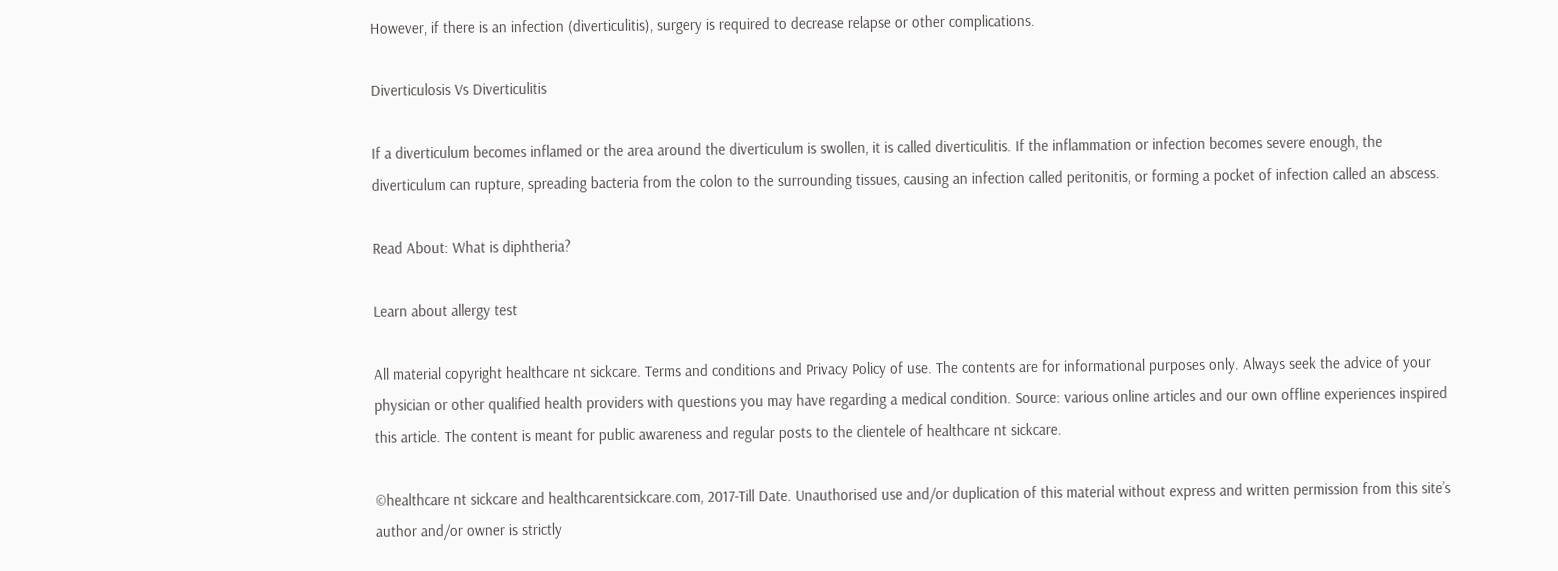However, if there is an infection (diverticulitis), surgery is required to decrease relapse or other complications.

Diverticulosis Vs Diverticulitis

If a diverticulum becomes inflamed or the area around the diverticulum is swollen, it is called diverticulitis. If the inflammation or infection becomes severe enough, the diverticulum can rupture, spreading bacteria from the colon to the surrounding tissues, causing an infection called peritonitis, or forming a pocket of infection called an abscess.

Read About: What is diphtheria?

Learn about allergy test

All material copyright healthcare nt sickcare. Terms and conditions and Privacy Policy of use. The contents are for informational purposes only. Always seek the advice of your physician or other qualified health providers with questions you may have regarding a medical condition. Source: various online articles and our own offline experiences inspired this article. The content is meant for public awareness and regular posts to the clientele of healthcare nt sickcare.

©healthcare nt sickcare and healthcarentsickcare.com, 2017-Till Date. Unauthorised use and/or duplication of this material without express and written permission from this site’s author and/or owner is strictly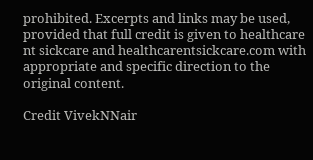prohibited. Excerpts and links may be used, provided that full credit is given to healthcare nt sickcare and healthcarentsickcare.com with appropriate and specific direction to the original content.

Credit VivekNNair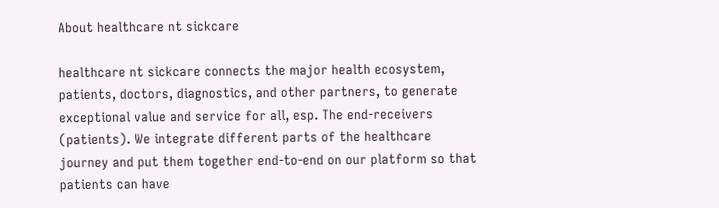About healthcare nt sickcare

healthcare nt sickcare connects the major health ecosystem, patients, doctors, diagnostics, and other partners, to generate exceptional value and service for all, esp. The end-receivers (patients). We integrate different parts of the healthcare journey and put them together end-to-end on our platform so that patients can have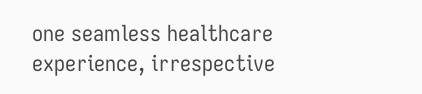one seamless healthcare experience, irrespective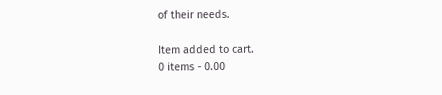of their needs.

Item added to cart.
0 items - 0.00